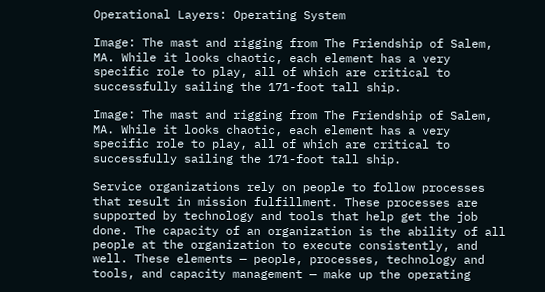Operational Layers: Operating System

Image: The mast and rigging from The Friendship of Salem, MA. While it looks chaotic, each element has a very specific role to play, all of which are critical to successfully sailing the 171-foot tall ship.

Image: The mast and rigging from The Friendship of Salem, MA. While it looks chaotic, each element has a very specific role to play, all of which are critical to successfully sailing the 171-foot tall ship.

Service organizations rely on people to follow processes that result in mission fulfillment. These processes are supported by technology and tools that help get the job done. The capacity of an organization is the ability of all people at the organization to execute consistently, and well. These elements — people, processes, technology and tools, and capacity management — make up the operating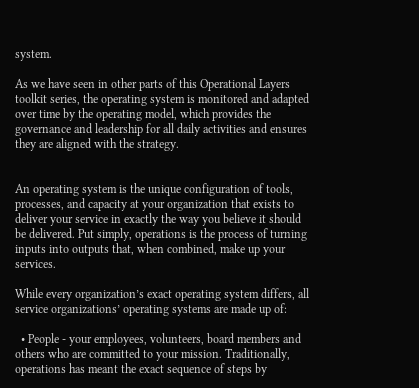system.

As we have seen in other parts of this Operational Layers toolkit series, the operating system is monitored and adapted over time by the operating model, which provides the governance and leadership for all daily activities and ensures they are aligned with the strategy.


An operating system is the unique configuration of tools, processes, and capacity at your organization that exists to deliver your service in exactly the way you believe it should be delivered. Put simply, operations is the process of turning inputs into outputs that, when combined, make up your services.

While every organization’s exact operating system differs, all service organizations’ operating systems are made up of:

  • People - your employees, volunteers, board members and others who are committed to your mission. Traditionally, operations has meant the exact sequence of steps by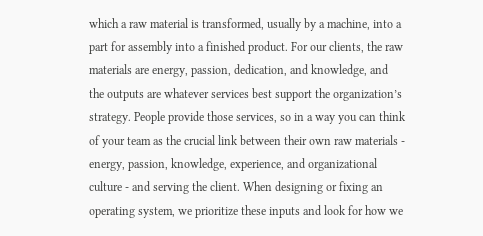which a raw material is transformed, usually by a machine, into a part for assembly into a finished product. For our clients, the raw materials are energy, passion, dedication, and knowledge, and the outputs are whatever services best support the organization’s strategy. People provide those services, so in a way you can think of your team as the crucial link between their own raw materials - energy, passion, knowledge, experience, and organizational culture - and serving the client. When designing or fixing an operating system, we prioritize these inputs and look for how we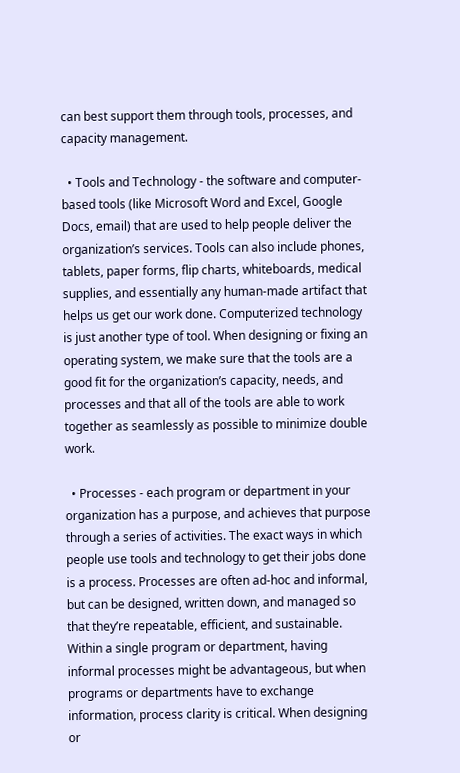can best support them through tools, processes, and capacity management.

  • Tools and Technology - the software and computer-based tools (like Microsoft Word and Excel, Google Docs, email) that are used to help people deliver the organization’s services. Tools can also include phones, tablets, paper forms, flip charts, whiteboards, medical supplies, and essentially any human-made artifact that helps us get our work done. Computerized technology is just another type of tool. When designing or fixing an operating system, we make sure that the tools are a good fit for the organization’s capacity, needs, and processes and that all of the tools are able to work together as seamlessly as possible to minimize double work.

  • Processes - each program or department in your organization has a purpose, and achieves that purpose through a series of activities. The exact ways in which people use tools and technology to get their jobs done is a process. Processes are often ad-hoc and informal, but can be designed, written down, and managed so that they’re repeatable, efficient, and sustainable. Within a single program or department, having informal processes might be advantageous, but when programs or departments have to exchange information, process clarity is critical. When designing or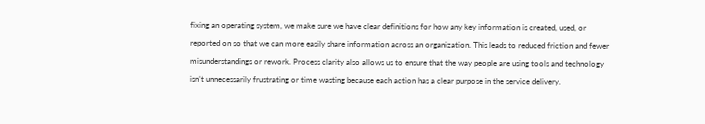fixing an operating system, we make sure we have clear definitions for how any key information is created, used, or reported on so that we can more easily share information across an organization. This leads to reduced friction and fewer misunderstandings or rework. Process clarity also allows us to ensure that the way people are using tools and technology isn’t unnecessarily frustrating or time wasting because each action has a clear purpose in the service delivery.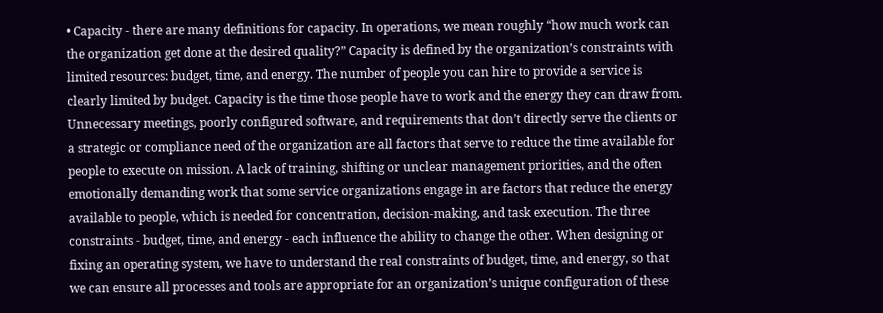• Capacity - there are many definitions for capacity. In operations, we mean roughly “how much work can the organization get done at the desired quality?” Capacity is defined by the organization’s constraints with limited resources: budget, time, and energy. The number of people you can hire to provide a service is clearly limited by budget. Capacity is the time those people have to work and the energy they can draw from. Unnecessary meetings, poorly configured software, and requirements that don’t directly serve the clients or a strategic or compliance need of the organization are all factors that serve to reduce the time available for people to execute on mission. A lack of training, shifting or unclear management priorities, and the often emotionally demanding work that some service organizations engage in are factors that reduce the energy available to people, which is needed for concentration, decision-making, and task execution. The three constraints - budget, time, and energy - each influence the ability to change the other. When designing or fixing an operating system, we have to understand the real constraints of budget, time, and energy, so that we can ensure all processes and tools are appropriate for an organization’s unique configuration of these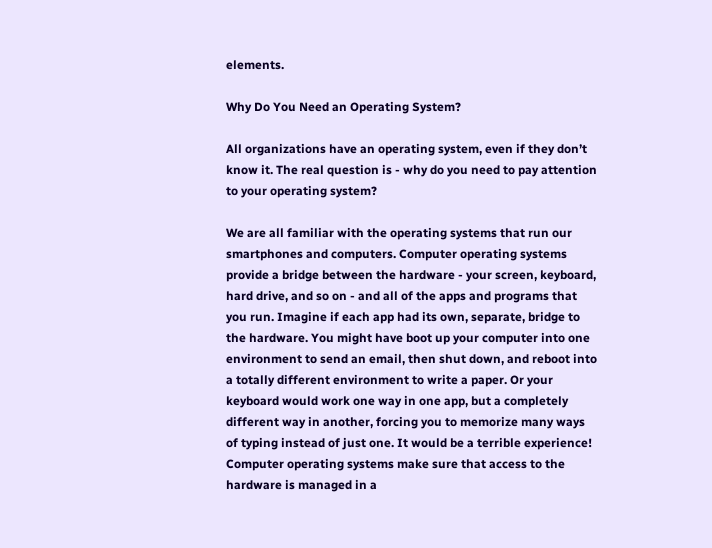elements.

Why Do You Need an Operating System?

All organizations have an operating system, even if they don’t know it. The real question is - why do you need to pay attention to your operating system?

We are all familiar with the operating systems that run our smartphones and computers. Computer operating systems provide a bridge between the hardware - your screen, keyboard, hard drive, and so on - and all of the apps and programs that you run. Imagine if each app had its own, separate, bridge to the hardware. You might have boot up your computer into one environment to send an email, then shut down, and reboot into a totally different environment to write a paper. Or your keyboard would work one way in one app, but a completely different way in another, forcing you to memorize many ways of typing instead of just one. It would be a terrible experience! Computer operating systems make sure that access to the hardware is managed in a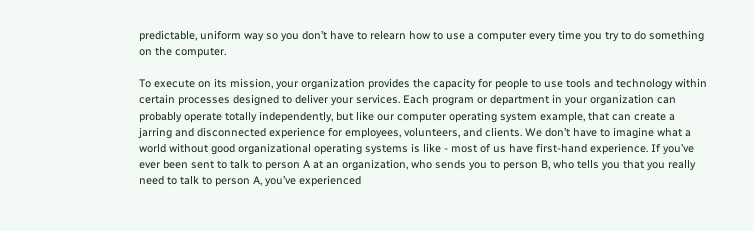predictable, uniform way so you don’t have to relearn how to use a computer every time you try to do something on the computer.

To execute on its mission, your organization provides the capacity for people to use tools and technology within certain processes designed to deliver your services. Each program or department in your organization can probably operate totally independently, but like our computer operating system example, that can create a jarring and disconnected experience for employees, volunteers, and clients. We don’t have to imagine what a world without good organizational operating systems is like - most of us have first-hand experience. If you’ve ever been sent to talk to person A at an organization, who sends you to person B, who tells you that you really need to talk to person A, you’ve experienced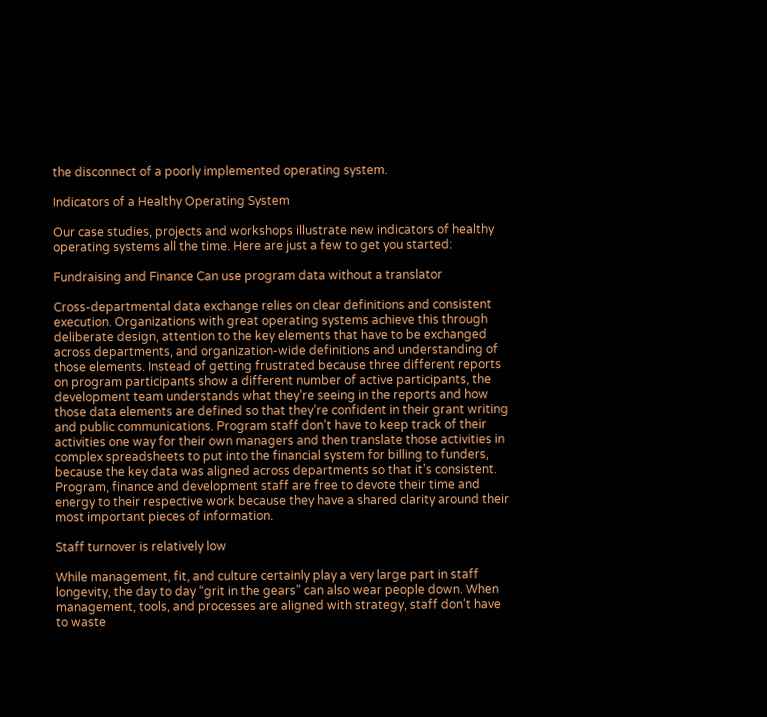the disconnect of a poorly implemented operating system.

Indicators of a Healthy Operating System

Our case studies, projects and workshops illustrate new indicators of healthy operating systems all the time. Here are just a few to get you started:

Fundraising and Finance Can use program data without a translator

Cross-departmental data exchange relies on clear definitions and consistent execution. Organizations with great operating systems achieve this through deliberate design, attention to the key elements that have to be exchanged across departments, and organization-wide definitions and understanding of those elements. Instead of getting frustrated because three different reports on program participants show a different number of active participants, the development team understands what they’re seeing in the reports and how those data elements are defined so that they’re confident in their grant writing and public communications. Program staff don’t have to keep track of their activities one way for their own managers and then translate those activities in complex spreadsheets to put into the financial system for billing to funders, because the key data was aligned across departments so that it’s consistent. Program, finance and development staff are free to devote their time and energy to their respective work because they have a shared clarity around their most important pieces of information.

Staff turnover is relatively low

While management, fit, and culture certainly play a very large part in staff longevity, the day to day “grit in the gears” can also wear people down. When management, tools, and processes are aligned with strategy, staff don’t have to waste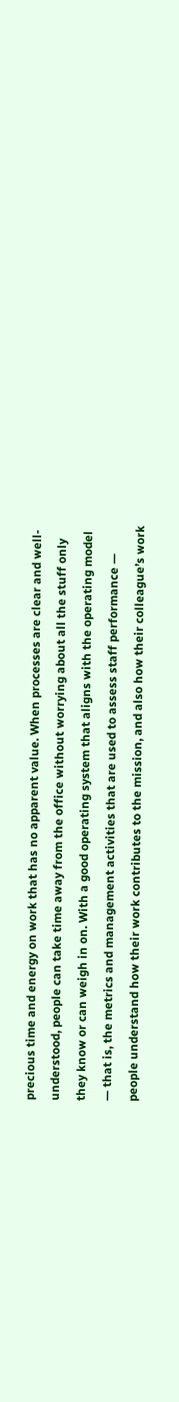precious time and energy on work that has no apparent value. When processes are clear and well-understood, people can take time away from the office without worrying about all the stuff only they know or can weigh in on. With a good operating system that aligns with the operating model — that is, the metrics and management activities that are used to assess staff performance — people understand how their work contributes to the mission, and also how their colleague’s work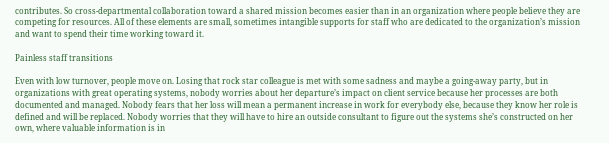contributes. So cross-departmental collaboration toward a shared mission becomes easier than in an organization where people believe they are competing for resources. All of these elements are small, sometimes intangible supports for staff who are dedicated to the organization’s mission and want to spend their time working toward it.

Painless staff transitions

Even with low turnover, people move on. Losing that rock star colleague is met with some sadness and maybe a going-away party, but in organizations with great operating systems, nobody worries about her departure’s impact on client service because her processes are both documented and managed. Nobody fears that her loss will mean a permanent increase in work for everybody else, because they know her role is defined and will be replaced. Nobody worries that they will have to hire an outside consultant to figure out the systems she’s constructed on her own, where valuable information is in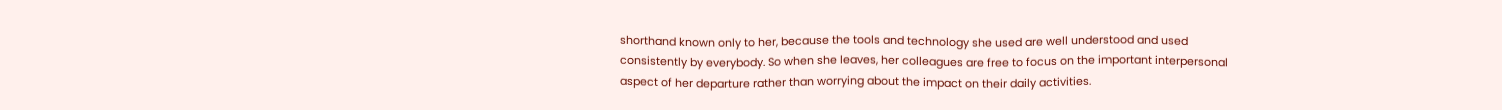shorthand known only to her, because the tools and technology she used are well understood and used consistently by everybody. So when she leaves, her colleagues are free to focus on the important interpersonal aspect of her departure rather than worrying about the impact on their daily activities.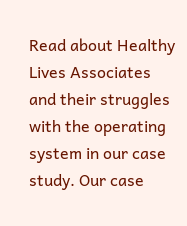Read about Healthy Lives Associates and their struggles with the operating system in our case study. Our case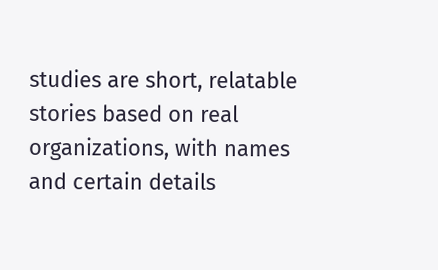studies are short, relatable stories based on real organizations, with names and certain details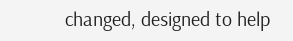changed, designed to help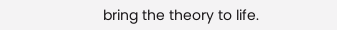bring the theory to life.